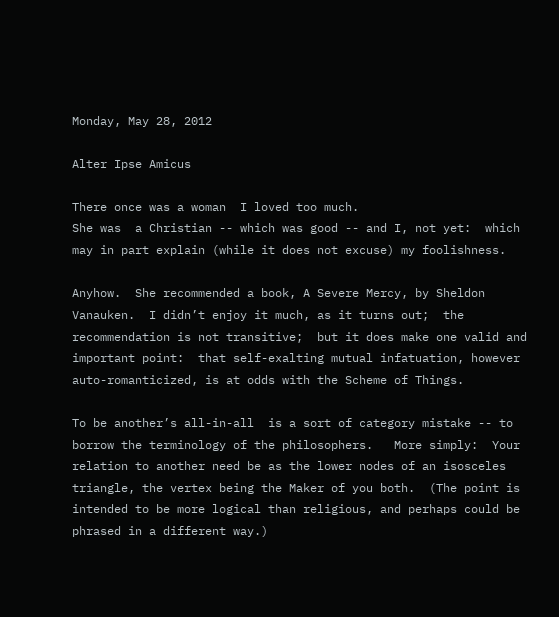Monday, May 28, 2012

Alter Ipse Amicus

There once was a woman  I loved too much.
She was  a Christian -- which was good -- and I, not yet:  which may in part explain (while it does not excuse) my foolishness.

Anyhow.  She recommended a book, A Severe Mercy, by Sheldon Vanauken.  I didn’t enjoy it much, as it turns out;  the recommendation is not transitive;  but it does make one valid and important point:  that self-exalting mutual infatuation, however auto-romanticized, is at odds with the Scheme of Things.

To be another’s all-in-all  is a sort of category mistake -- to borrow the terminology of the philosophers.   More simply:  Your relation to another need be as the lower nodes of an isosceles triangle, the vertex being the Maker of you both.  (The point is intended to be more logical than religious, and perhaps could be phrased in a different way.)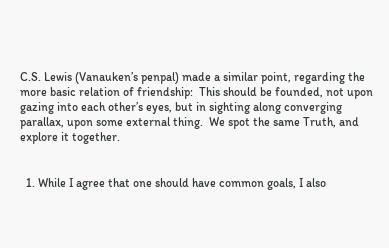C.S. Lewis (Vanauken’s penpal) made a similar point, regarding the more basic relation of friendship:  This should be founded, not upon gazing into each other’s eyes, but in sighting along converging parallax, upon some external thing.  We spot the same Truth, and explore it together.


  1. While I agree that one should have common goals, I also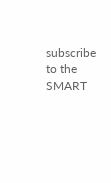subscribe to the SMART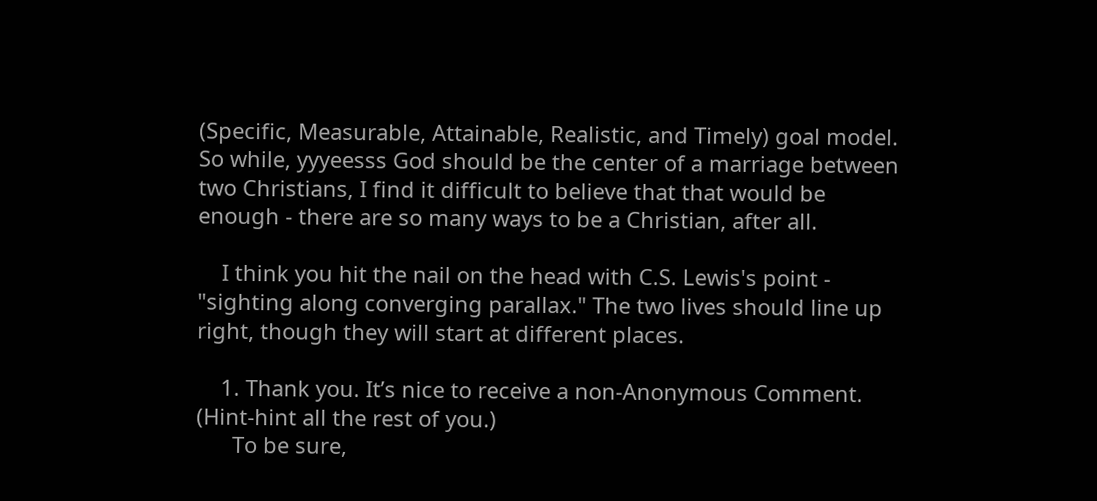(Specific, Measurable, Attainable, Realistic, and Timely) goal model. So while, yyyeesss God should be the center of a marriage between two Christians, I find it difficult to believe that that would be enough - there are so many ways to be a Christian, after all.

    I think you hit the nail on the head with C.S. Lewis's point - "sighting along converging parallax." The two lives should line up right, though they will start at different places.

    1. Thank you. It’s nice to receive a non-Anonymous Comment. (Hint-hint all the rest of you.)
      To be sure,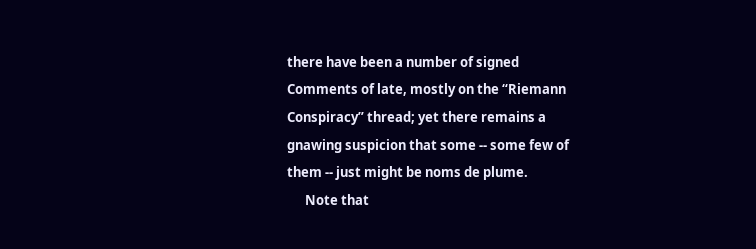there have been a number of signed Comments of late, mostly on the “Riemann Conspiracy” thread; yet there remains a gnawing suspicion that some -- some few of them -- just might be noms de plume.
      Note that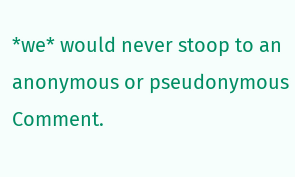*we* would never stoop to an anonymous or pseudonymous Comment.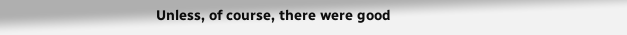Unless, of course, there were good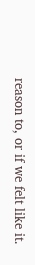reason to, or if we felt like it.